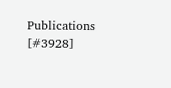Publications [#3928]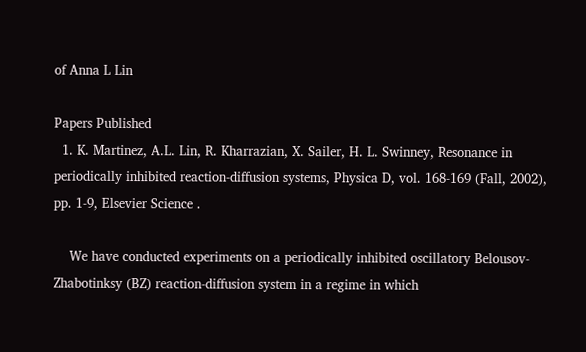of Anna L Lin

Papers Published
  1. K. Martinez, A.L. Lin, R. Kharrazian, X. Sailer, H. L. Swinney, Resonance in periodically inhibited reaction-diffusion systems, Physica D, vol. 168-169 (Fall, 2002), pp. 1-9, Elsevier Science .

    We have conducted experiments on a periodically inhibited oscillatory Belousov-Zhabotinksy (BZ) reaction-diffusion system in a regime in which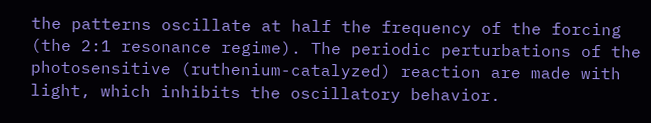the patterns oscillate at half the frequency of the forcing (the 2:1 resonance regime). The periodic perturbations of the photosensitive (ruthenium-catalyzed) reaction are made with light, which inhibits the oscillatory behavior.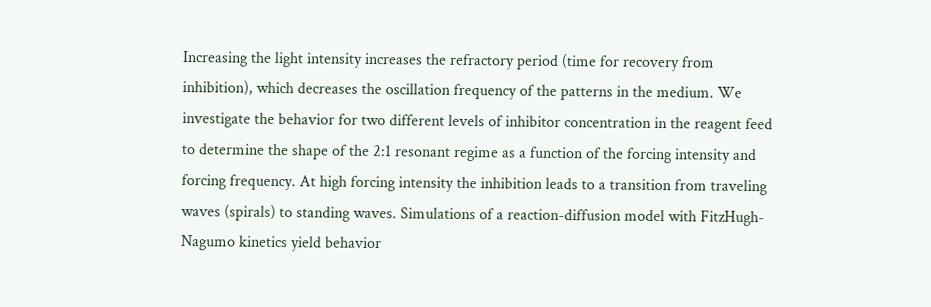Increasing the light intensity increases the refractory period (time for recovery from inhibition), which decreases the oscillation frequency of the patterns in the medium. We investigate the behavior for two different levels of inhibitor concentration in the reagent feed to determine the shape of the 2:1 resonant regime as a function of the forcing intensity and forcing frequency. At high forcing intensity the inhibition leads to a transition from traveling waves (spirals) to standing waves. Simulations of a reaction-diffusion model with FitzHugh-Nagumo kinetics yield behavior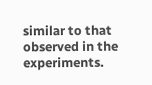similar to that observed in the experiments.